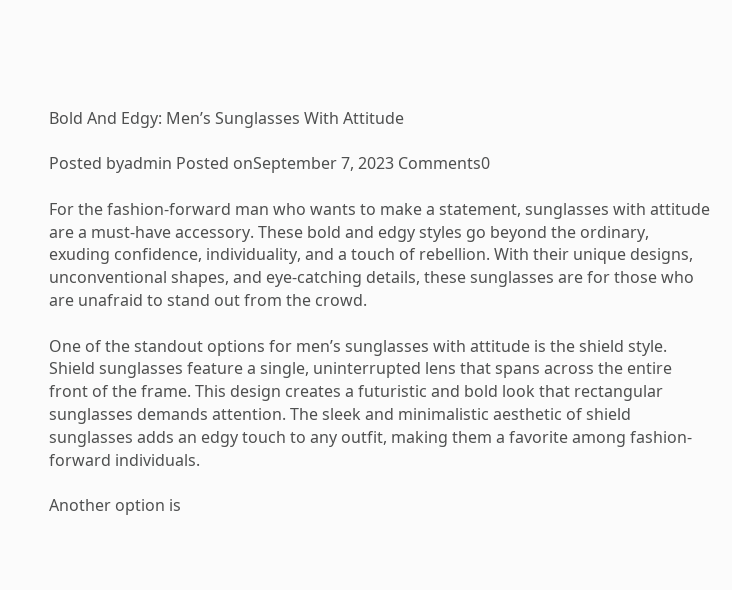Bold And Edgy: Men’s Sunglasses With Attitude

Posted byadmin Posted onSeptember 7, 2023 Comments0

For the fashion-forward man who wants to make a statement, sunglasses with attitude are a must-have accessory. These bold and edgy styles go beyond the ordinary, exuding confidence, individuality, and a touch of rebellion. With their unique designs, unconventional shapes, and eye-catching details, these sunglasses are for those who are unafraid to stand out from the crowd.

One of the standout options for men’s sunglasses with attitude is the shield style. Shield sunglasses feature a single, uninterrupted lens that spans across the entire front of the frame. This design creates a futuristic and bold look that rectangular sunglasses demands attention. The sleek and minimalistic aesthetic of shield sunglasses adds an edgy touch to any outfit, making them a favorite among fashion-forward individuals.

Another option is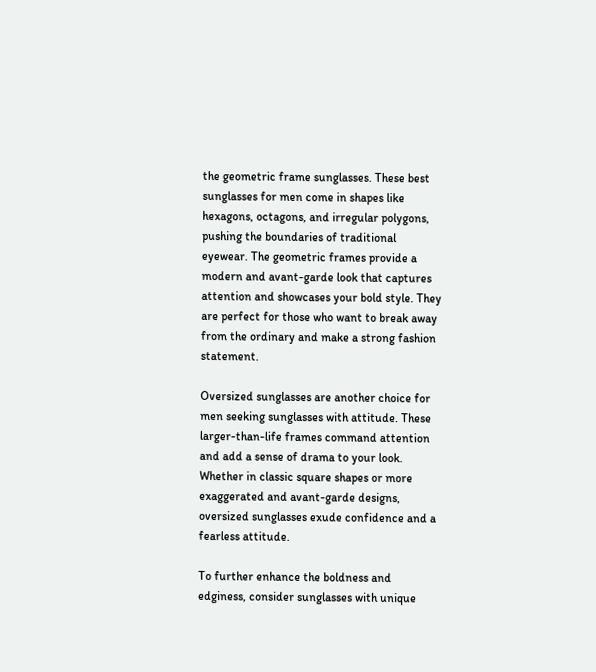the geometric frame sunglasses. These best sunglasses for men come in shapes like hexagons, octagons, and irregular polygons, pushing the boundaries of traditional eyewear. The geometric frames provide a modern and avant-garde look that captures attention and showcases your bold style. They are perfect for those who want to break away from the ordinary and make a strong fashion statement.

Oversized sunglasses are another choice for men seeking sunglasses with attitude. These larger-than-life frames command attention and add a sense of drama to your look. Whether in classic square shapes or more exaggerated and avant-garde designs, oversized sunglasses exude confidence and a fearless attitude.

To further enhance the boldness and edginess, consider sunglasses with unique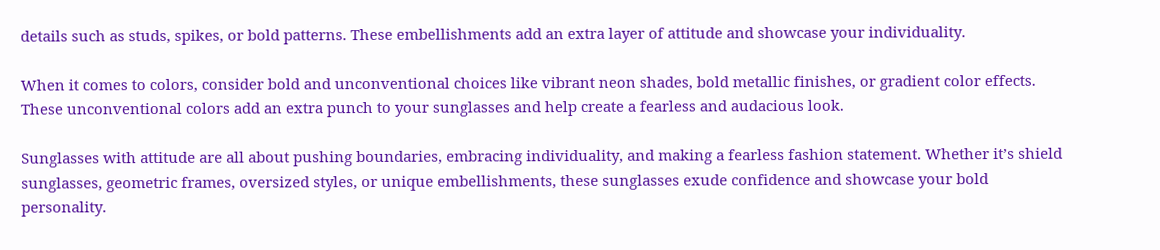details such as studs, spikes, or bold patterns. These embellishments add an extra layer of attitude and showcase your individuality.

When it comes to colors, consider bold and unconventional choices like vibrant neon shades, bold metallic finishes, or gradient color effects. These unconventional colors add an extra punch to your sunglasses and help create a fearless and audacious look.

Sunglasses with attitude are all about pushing boundaries, embracing individuality, and making a fearless fashion statement. Whether it’s shield sunglasses, geometric frames, oversized styles, or unique embellishments, these sunglasses exude confidence and showcase your bold personality.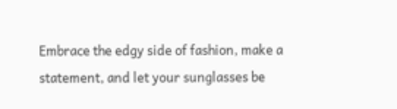Embrace the edgy side of fashion, make a statement, and let your sunglasses be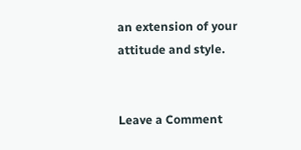an extension of your attitude and style.


Leave a Comment